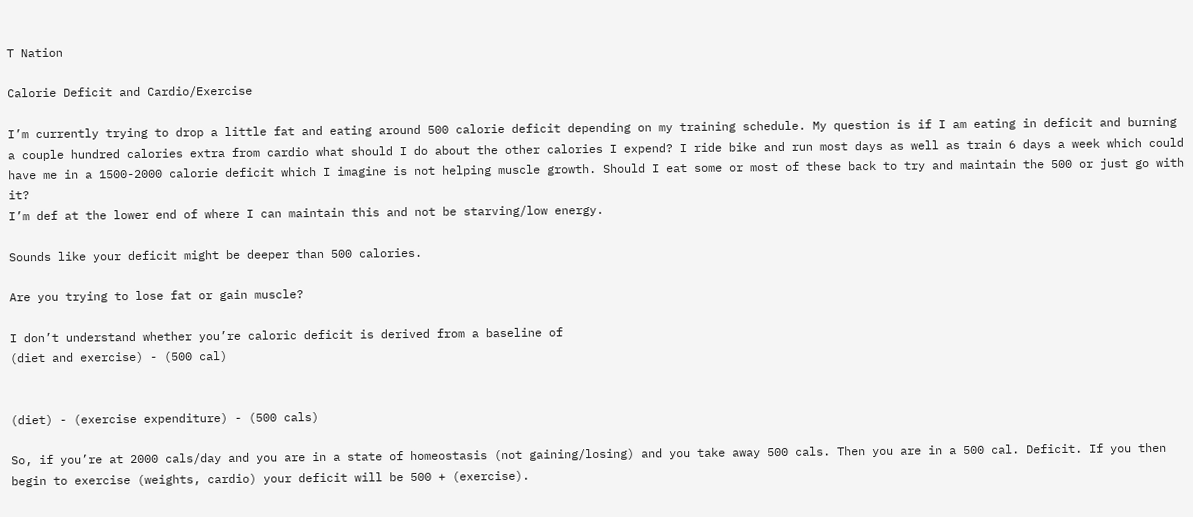T Nation

Calorie Deficit and Cardio/Exercise

I’m currently trying to drop a little fat and eating around 500 calorie deficit depending on my training schedule. My question is if I am eating in deficit and burning a couple hundred calories extra from cardio what should I do about the other calories I expend? I ride bike and run most days as well as train 6 days a week which could have me in a 1500-2000 calorie deficit which I imagine is not helping muscle growth. Should I eat some or most of these back to try and maintain the 500 or just go with it?
I’m def at the lower end of where I can maintain this and not be starving/low energy.

Sounds like your deficit might be deeper than 500 calories.

Are you trying to lose fat or gain muscle?

I don’t understand whether you’re caloric deficit is derived from a baseline of
(diet and exercise) - (500 cal)


(diet) - (exercise expenditure) - (500 cals)

So, if you’re at 2000 cals/day and you are in a state of homeostasis (not gaining/losing) and you take away 500 cals. Then you are in a 500 cal. Deficit. If you then begin to exercise (weights, cardio) your deficit will be 500 + (exercise).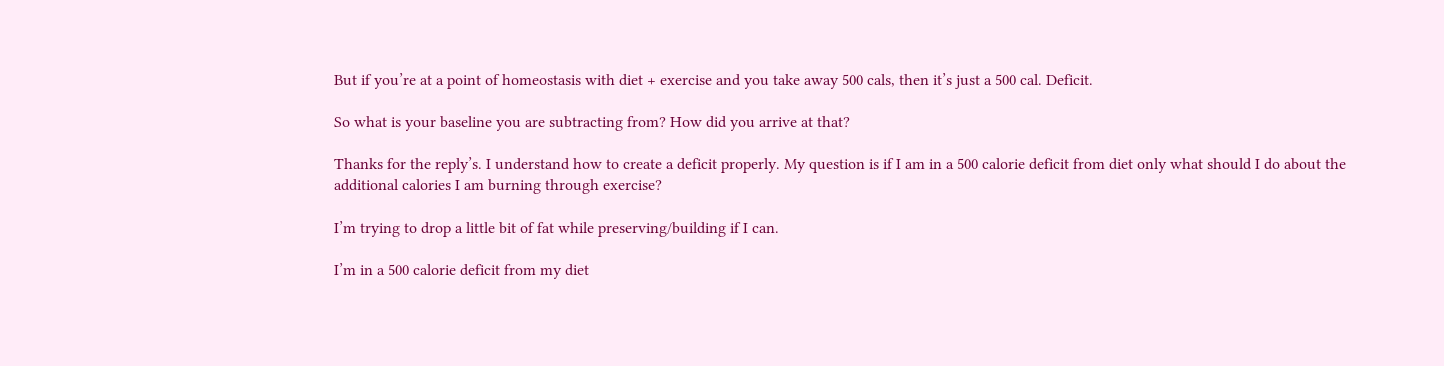But if you’re at a point of homeostasis with diet + exercise and you take away 500 cals, then it’s just a 500 cal. Deficit.

So what is your baseline you are subtracting from? How did you arrive at that?

Thanks for the reply’s. I understand how to create a deficit properly. My question is if I am in a 500 calorie deficit from diet only what should I do about the additional calories I am burning through exercise?

I’m trying to drop a little bit of fat while preserving/building if I can.

I’m in a 500 calorie deficit from my diet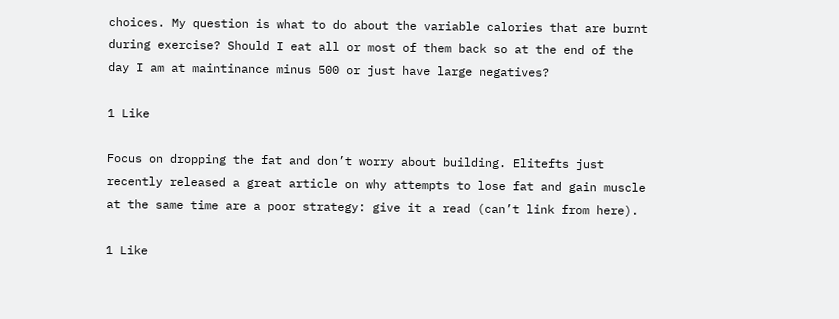choices. My question is what to do about the variable calories that are burnt during exercise? Should I eat all or most of them back so at the end of the day I am at maintinance minus 500 or just have large negatives?

1 Like

Focus on dropping the fat and don’t worry about building. Elitefts just recently released a great article on why attempts to lose fat and gain muscle at the same time are a poor strategy: give it a read (can’t link from here).

1 Like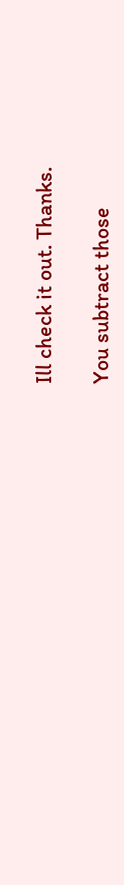Ill check it out. Thanks.

You subtract those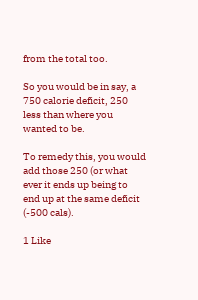from the total too.

So you would be in say, a 750 calorie deficit, 250 less than where you wanted to be.

To remedy this, you would add those 250 (or what ever it ends up being to end up at the same deficit (-500 cals).

1 Like